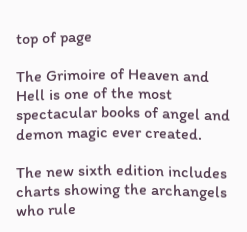top of page

The Grimoire of Heaven and Hell is one of the most spectacular books of angel and demon magic ever created.

The new sixth edition includes charts showing the archangels who rule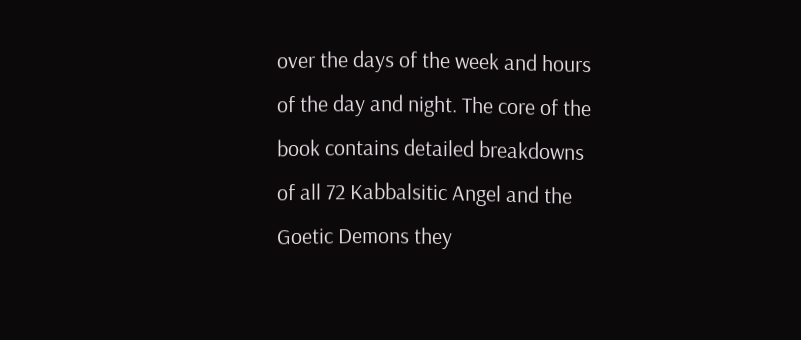over the days of the week and hours of the day and night. The core of the book contains detailed breakdowns of all 72 Kabbalsitic Angel and the Goetic Demons they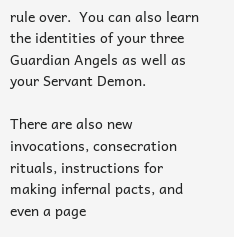rule over.  You can also learn the identities of your three Guardian Angels as well as your Servant Demon.

There are also new invocations, consecration rituals, instructions for making infernal pacts, and even a page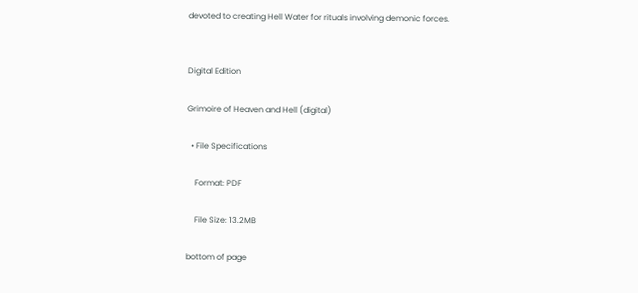devoted to creating Hell Water for rituals involving demonic forces.


Digital Edition

Grimoire of Heaven and Hell (digital)

  • File Specifications

    Format: PDF

    File Size: 13.2MB

bottom of page